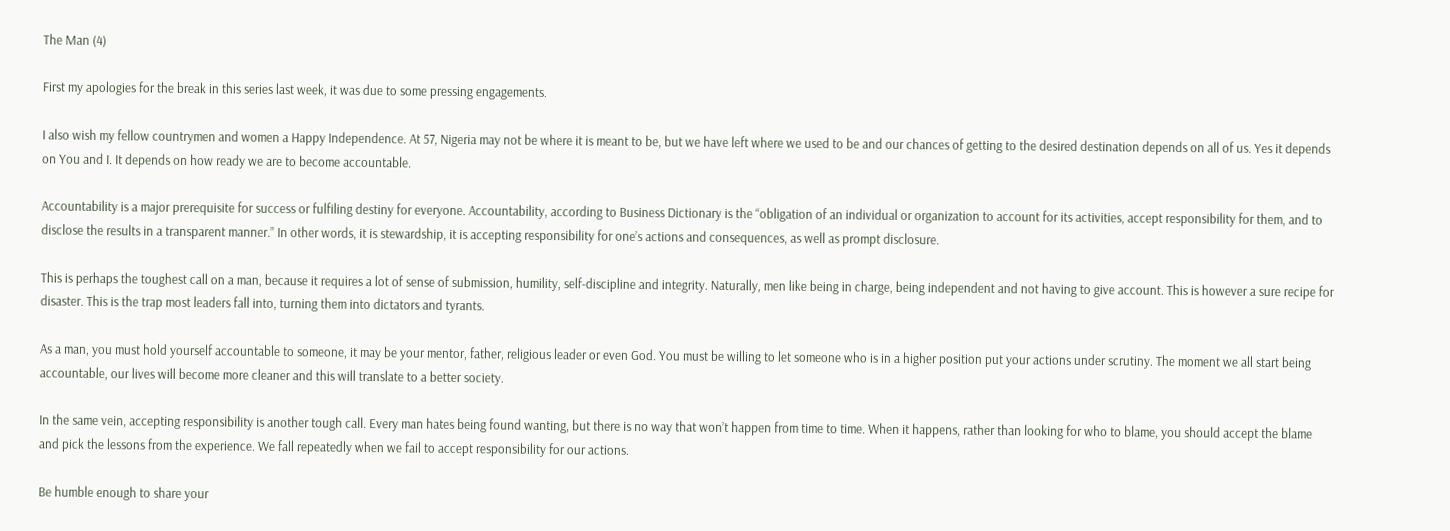The Man (4)

First my apologies for the break in this series last week, it was due to some pressing engagements.

I also wish my fellow countrymen and women a Happy Independence. At 57, Nigeria may not be where it is meant to be, but we have left where we used to be and our chances of getting to the desired destination depends on all of us. Yes it depends on You and I. It depends on how ready we are to become accountable.

Accountability is a major prerequisite for success or fulfiling destiny for everyone. Accountability, according to Business Dictionary is the “obligation of an individual or organization to account for its activities, accept responsibility for them, and to disclose the results in a transparent manner.” In other words, it is stewardship, it is accepting responsibility for one’s actions and consequences, as well as prompt disclosure.

This is perhaps the toughest call on a man, because it requires a lot of sense of submission, humility, self-discipline and integrity. Naturally, men like being in charge, being independent and not having to give account. This is however a sure recipe for disaster. This is the trap most leaders fall into, turning them into dictators and tyrants.

As a man, you must hold yourself accountable to someone, it may be your mentor, father, religious leader or even God. You must be willing to let someone who is in a higher position put your actions under scrutiny. The moment we all start being accountable, our lives will become more cleaner and this will translate to a better society.

In the same vein, accepting responsibility is another tough call. Every man hates being found wanting, but there is no way that won’t happen from time to time. When it happens, rather than looking for who to blame, you should accept the blame and pick the lessons from the experience. We fall repeatedly when we fail to accept responsibility for our actions.

Be humble enough to share your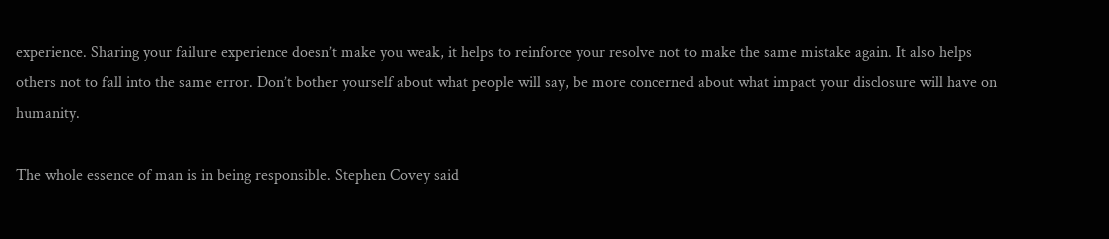experience. Sharing your failure experience doesn’t make you weak, it helps to reinforce your resolve not to make the same mistake again. It also helps others not to fall into the same error. Don’t bother yourself about what people will say, be more concerned about what impact your disclosure will have on humanity.

The whole essence of man is in being responsible. Stephen Covey said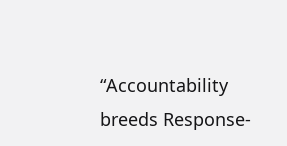“Accountability breeds Response-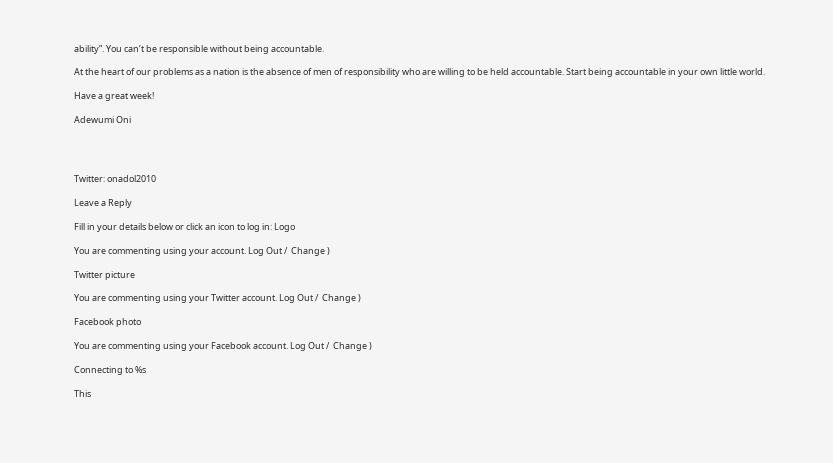ability”. You can’t be responsible without being accountable.

At the heart of our problems as a nation is the absence of men of responsibility who are willing to be held accountable. Start being accountable in your own little world.

Have a great week!

Adewumi Oni




Twitter: onadol2010

Leave a Reply

Fill in your details below or click an icon to log in: Logo

You are commenting using your account. Log Out /  Change )

Twitter picture

You are commenting using your Twitter account. Log Out /  Change )

Facebook photo

You are commenting using your Facebook account. Log Out /  Change )

Connecting to %s

This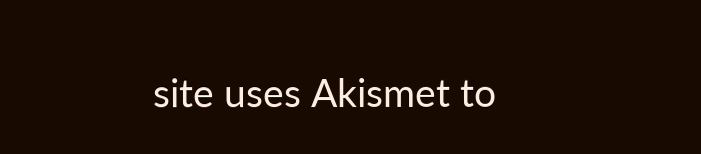site uses Akismet to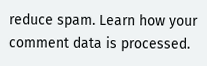reduce spam. Learn how your comment data is processed.